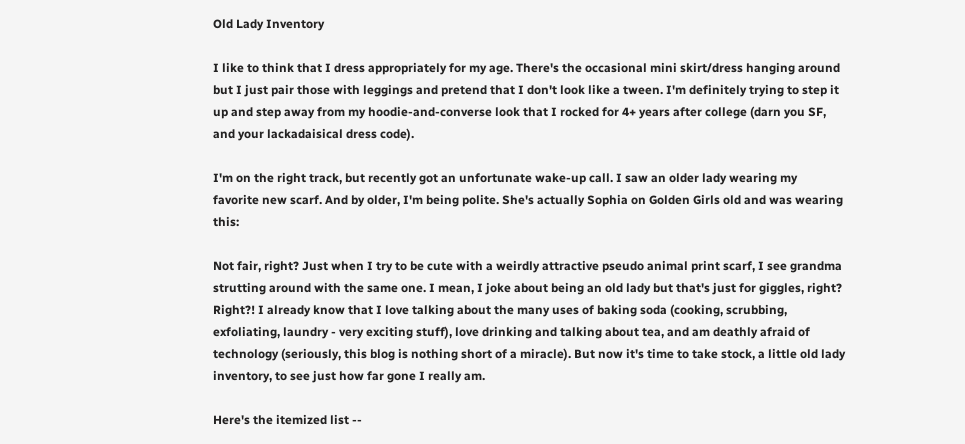Old Lady Inventory

I like to think that I dress appropriately for my age. There's the occasional mini skirt/dress hanging around but I just pair those with leggings and pretend that I don't look like a tween. I'm definitely trying to step it up and step away from my hoodie-and-converse look that I rocked for 4+ years after college (darn you SF, and your lackadaisical dress code).

I'm on the right track, but recently got an unfortunate wake-up call. I saw an older lady wearing my favorite new scarf. And by older, I'm being polite. She's actually Sophia on Golden Girls old and was wearing this:

Not fair, right? Just when I try to be cute with a weirdly attractive pseudo animal print scarf, I see grandma strutting around with the same one. I mean, I joke about being an old lady but that's just for giggles, right? Right?! I already know that I love talking about the many uses of baking soda (cooking, scrubbing, exfoliating, laundry - very exciting stuff), love drinking and talking about tea, and am deathly afraid of technology (seriously, this blog is nothing short of a miracle). But now it's time to take stock, a little old lady inventory, to see just how far gone I really am.

Here's the itemized list --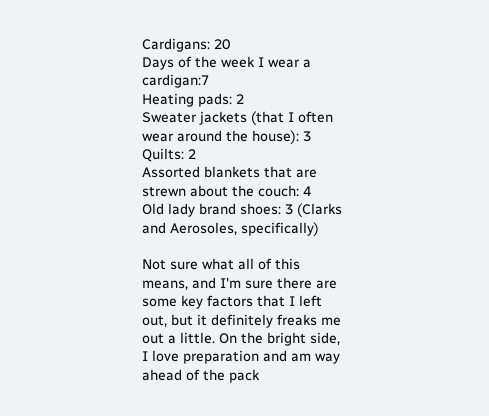Cardigans: 20
Days of the week I wear a cardigan:7
Heating pads: 2
Sweater jackets (that I often wear around the house): 3
Quilts: 2
Assorted blankets that are strewn about the couch: 4
Old lady brand shoes: 3 (Clarks and Aerosoles, specifically)

Not sure what all of this means, and I'm sure there are some key factors that I left out, but it definitely freaks me out a little. On the bright side, I love preparation and am way ahead of the pack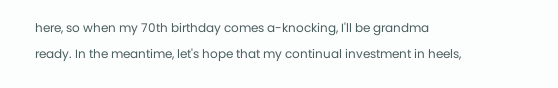here, so when my 70th birthday comes a-knocking, I'll be grandma ready. In the meantime, let's hope that my continual investment in heels,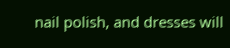nail polish, and dresses will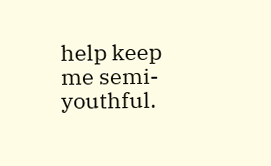help keep me semi-youthful.